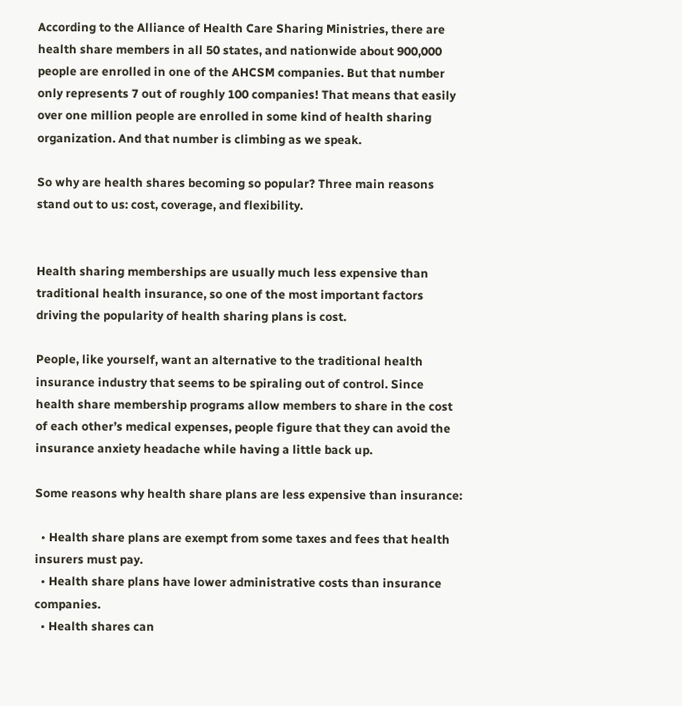According to the Alliance of Health Care Sharing Ministries, there are health share members in all 50 states, and nationwide about 900,000 people are enrolled in one of the AHCSM companies. But that number only represents 7 out of roughly 100 companies! That means that easily over one million people are enrolled in some kind of health sharing organization. And that number is climbing as we speak.

So why are health shares becoming so popular? Three main reasons stand out to us: cost, coverage, and flexibility.


Health sharing memberships are usually much less expensive than traditional health insurance, so one of the most important factors driving the popularity of health sharing plans is cost.

People, like yourself, want an alternative to the traditional health insurance industry that seems to be spiraling out of control. Since health share membership programs allow members to share in the cost of each other’s medical expenses, people figure that they can avoid the insurance anxiety headache while having a little back up.

Some reasons why health share plans are less expensive than insurance:

  • Health share plans are exempt from some taxes and fees that health insurers must pay.
  • Health share plans have lower administrative costs than insurance companies.
  • Health shares can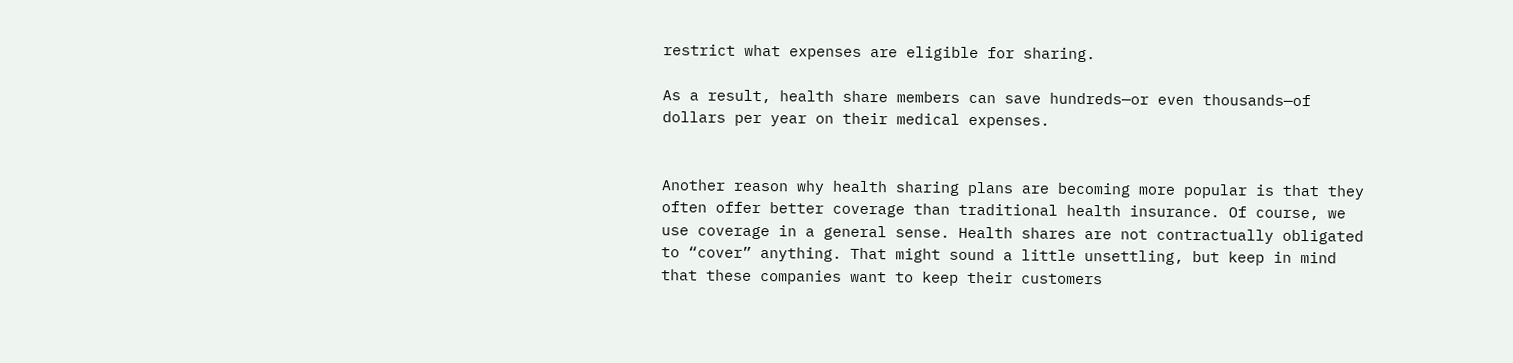restrict what expenses are eligible for sharing.

As a result, health share members can save hundreds—or even thousands—of dollars per year on their medical expenses.


Another reason why health sharing plans are becoming more popular is that they often offer better coverage than traditional health insurance. Of course, we use coverage in a general sense. Health shares are not contractually obligated to “cover” anything. That might sound a little unsettling, but keep in mind that these companies want to keep their customers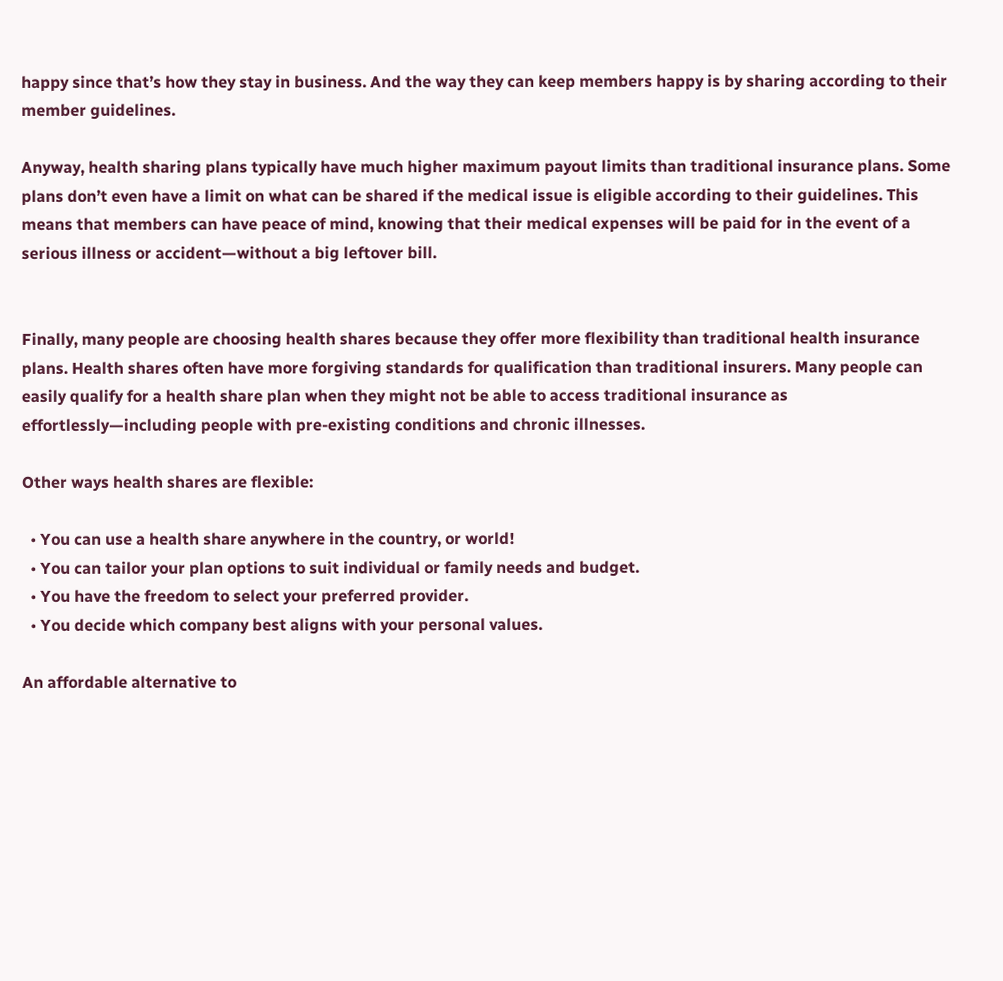happy since that’s how they stay in business. And the way they can keep members happy is by sharing according to their member guidelines.

Anyway, health sharing plans typically have much higher maximum payout limits than traditional insurance plans. Some plans don’t even have a limit on what can be shared if the medical issue is eligible according to their guidelines. This means that members can have peace of mind, knowing that their medical expenses will be paid for in the event of a serious illness or accident—without a big leftover bill.


Finally, many people are choosing health shares because they offer more flexibility than traditional health insurance plans. Health shares often have more forgiving standards for qualification than traditional insurers. Many people can easily qualify for a health share plan when they might not be able to access traditional insurance as effortlessly—including people with pre-existing conditions and chronic illnesses.

Other ways health shares are flexible:

  • You can use a health share anywhere in the country, or world!
  • You can tailor your plan options to suit individual or family needs and budget.
  • You have the freedom to select your preferred provider.
  • You decide which company best aligns with your personal values.

An affordable alternative to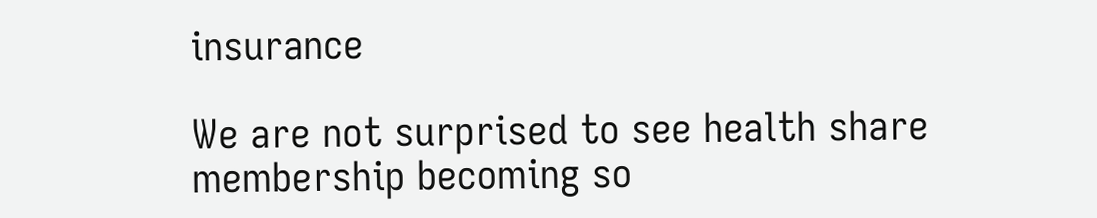insurance

We are not surprised to see health share membership becoming so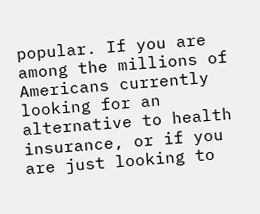popular. If you are among the millions of Americans currently looking for an alternative to health insurance, or if you are just looking to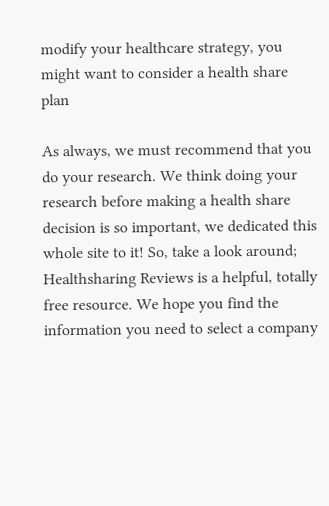modify your healthcare strategy, you might want to consider a health share plan

As always, we must recommend that you do your research. We think doing your research before making a health share decision is so important, we dedicated this whole site to it! So, take a look around; Healthsharing Reviews is a helpful, totally free resource. We hope you find the information you need to select a company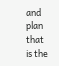and plan that is the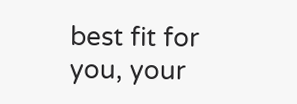best fit for you, your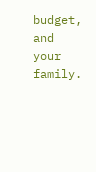budget, and your family.